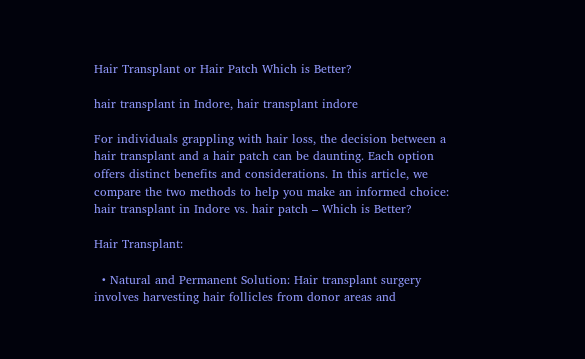Hair Transplant or Hair Patch Which is Better?

hair transplant in Indore, hair transplant indore

For individuals grappling with hair loss, the decision between a hair transplant and a hair patch can be daunting. Each option offers distinct benefits and considerations. In this article, we compare the two methods to help you make an informed choice: hair transplant in Indore vs. hair patch – Which is Better?

Hair Transplant:

  • Natural and Permanent Solution: Hair transplant surgery involves harvesting hair follicles from donor areas and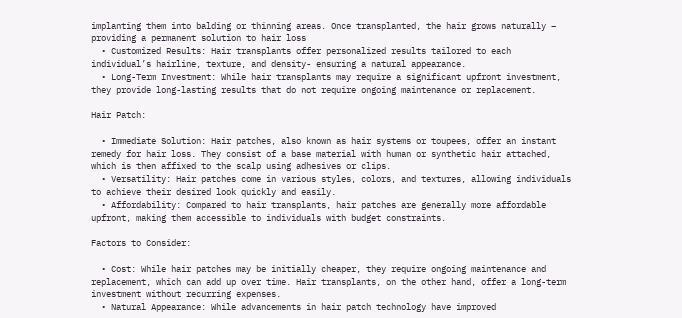implanting them into balding or thinning areas. Once transplanted, the hair grows naturally – providing a permanent solution to hair loss
  • Customized Results: Hair transplants offer personalized results tailored to each individual’s hairline, texture, and density- ensuring a natural appearance.
  • Long-Term Investment: While hair transplants may require a significant upfront investment, they provide long-lasting results that do not require ongoing maintenance or replacement.

Hair Patch:

  • Immediate Solution: Hair patches, also known as hair systems or toupees, offer an instant remedy for hair loss. They consist of a base material with human or synthetic hair attached, which is then affixed to the scalp using adhesives or clips.
  • Versatility: Hair patches come in various styles, colors, and textures, allowing individuals to achieve their desired look quickly and easily.
  • Affordability: Compared to hair transplants, hair patches are generally more affordable upfront, making them accessible to individuals with budget constraints.

Factors to Consider:

  • Cost: While hair patches may be initially cheaper, they require ongoing maintenance and replacement, which can add up over time. Hair transplants, on the other hand, offer a long-term investment without recurring expenses.
  • Natural Appearance: While advancements in hair patch technology have improved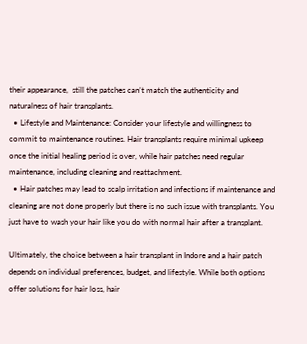their appearance,  still the patches can’t match the authenticity and naturalness of hair transplants.
  • Lifestyle and Maintenance: Consider your lifestyle and willingness to commit to maintenance routines. Hair transplants require minimal upkeep once the initial healing period is over, while hair patches need regular maintenance, including cleaning and reattachment.
  • Hair patches may lead to scalp irritation and infections if maintenance and cleaning are not done properly but there is no such issue with transplants. You just have to wash your hair like you do with normal hair after a transplant.

Ultimately, the choice between a hair transplant in Indore and a hair patch depends on individual preferences, budget, and lifestyle. While both options offer solutions for hair loss, hair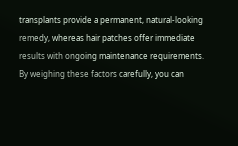transplants provide a permanent, natural-looking remedy, whereas hair patches offer immediate results with ongoing maintenance requirements. By weighing these factors carefully, you can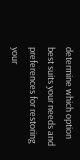determine which option best suits your needs and preferences for restoring your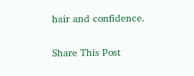hair and confidence.

Share This Post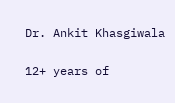Dr. Ankit Khasgiwala

12+ years of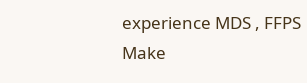experience MDS , FFPS
Make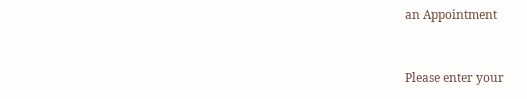an Appointment


Please enter your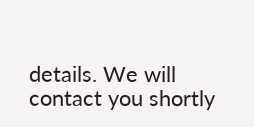details. We will contact you shortly